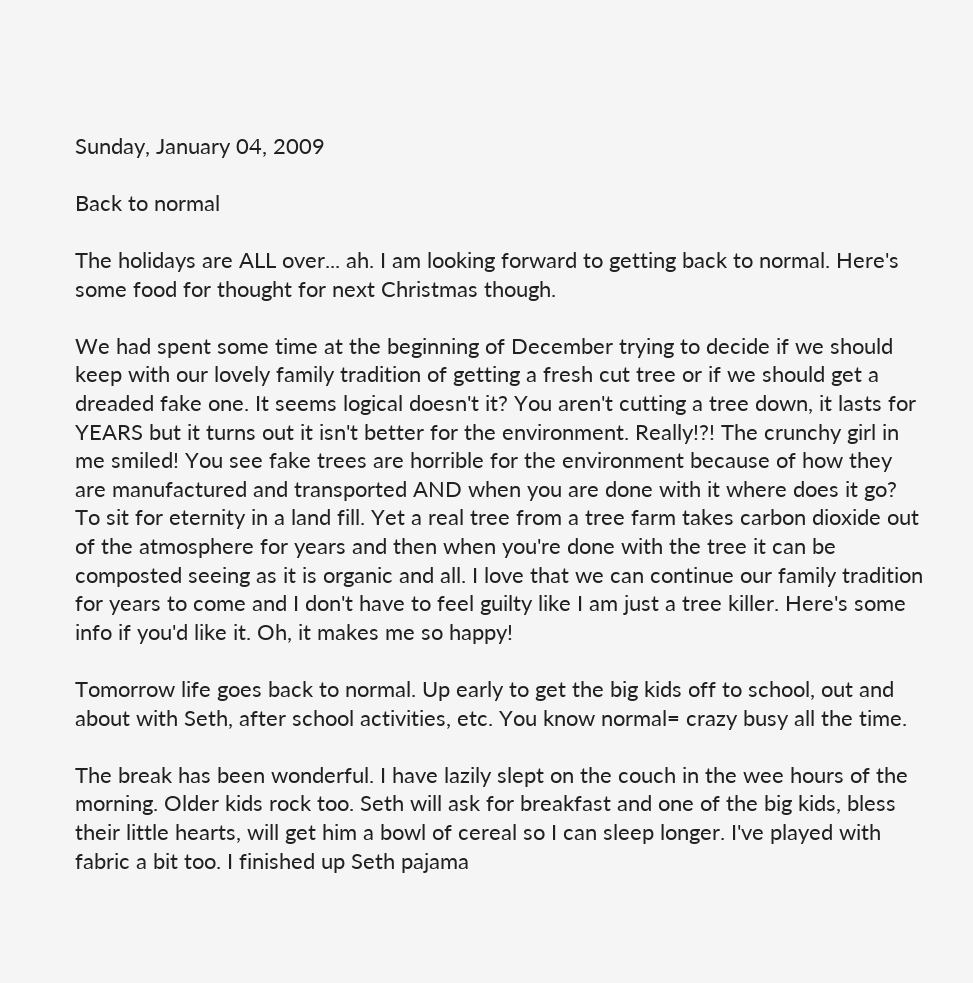Sunday, January 04, 2009

Back to normal

The holidays are ALL over... ah. I am looking forward to getting back to normal. Here's some food for thought for next Christmas though.

We had spent some time at the beginning of December trying to decide if we should keep with our lovely family tradition of getting a fresh cut tree or if we should get a dreaded fake one. It seems logical doesn't it? You aren't cutting a tree down, it lasts for YEARS but it turns out it isn't better for the environment. Really!?! The crunchy girl in me smiled! You see fake trees are horrible for the environment because of how they are manufactured and transported AND when you are done with it where does it go? To sit for eternity in a land fill. Yet a real tree from a tree farm takes carbon dioxide out of the atmosphere for years and then when you're done with the tree it can be composted seeing as it is organic and all. I love that we can continue our family tradition for years to come and I don't have to feel guilty like I am just a tree killer. Here's some info if you'd like it. Oh, it makes me so happy!

Tomorrow life goes back to normal. Up early to get the big kids off to school, out and about with Seth, after school activities, etc. You know normal= crazy busy all the time.

The break has been wonderful. I have lazily slept on the couch in the wee hours of the morning. Older kids rock too. Seth will ask for breakfast and one of the big kids, bless their little hearts, will get him a bowl of cereal so I can sleep longer. I've played with fabric a bit too. I finished up Seth pajama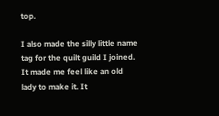top.

I also made the silly little name tag for the quilt guild I joined. It made me feel like an old lady to make it. It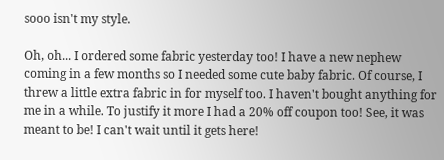sooo isn't my style.

Oh, oh... I ordered some fabric yesterday too! I have a new nephew coming in a few months so I needed some cute baby fabric. Of course, I threw a little extra fabric in for myself too. I haven't bought anything for me in a while. To justify it more I had a 20% off coupon too! See, it was meant to be! I can't wait until it gets here!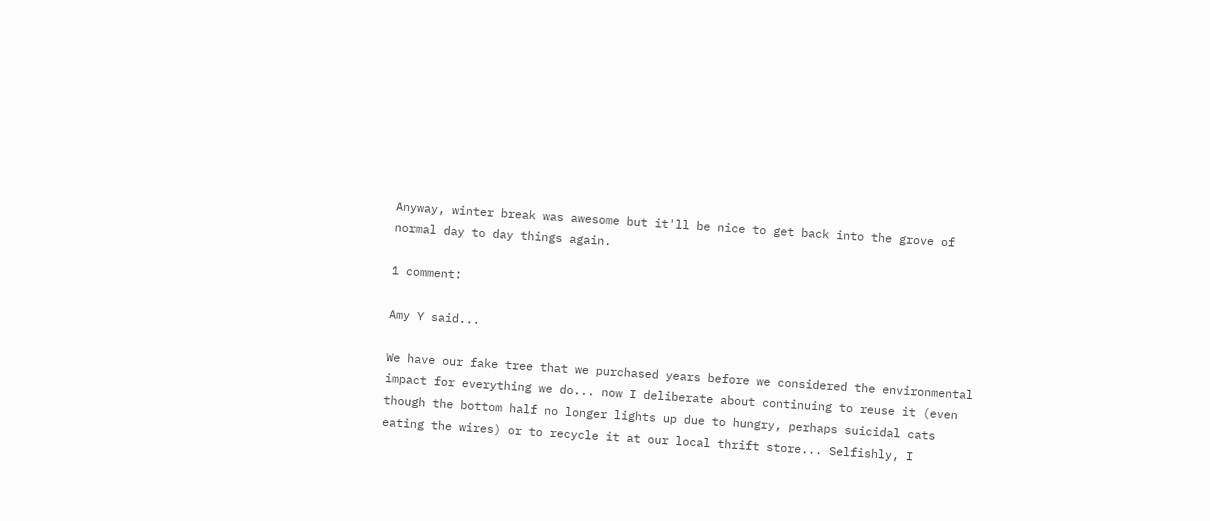Anyway, winter break was awesome but it'll be nice to get back into the grove of normal day to day things again.

1 comment:

Amy Y said...

We have our fake tree that we purchased years before we considered the environmental impact for everything we do... now I deliberate about continuing to reuse it (even though the bottom half no longer lights up due to hungry, perhaps suicidal cats eating the wires) or to recycle it at our local thrift store... Selfishly, I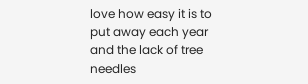love how easy it is to put away each year and the lack of tree needles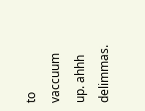to vaccuum up. ahhh delimmas.